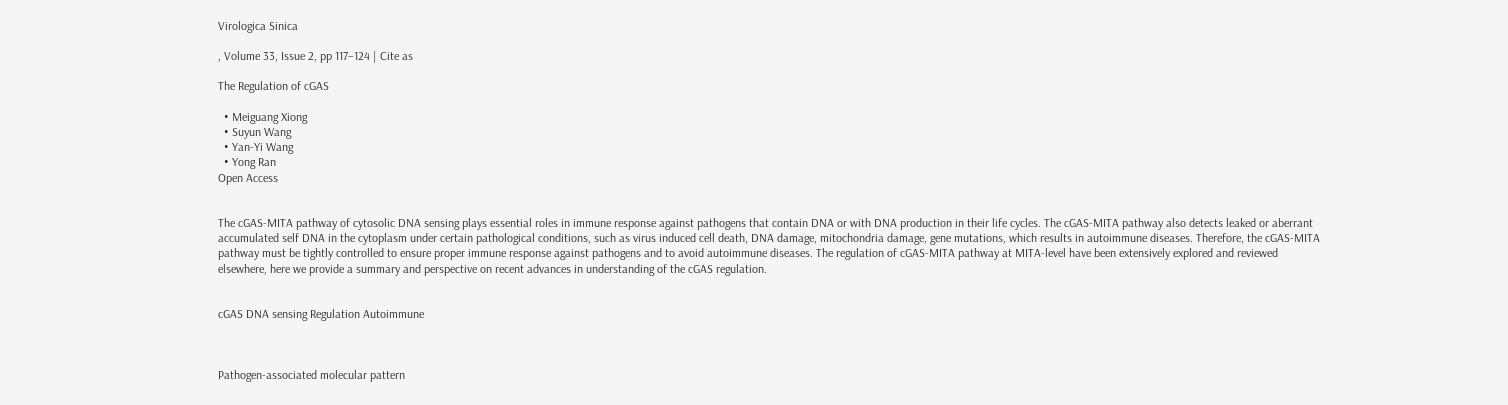Virologica Sinica

, Volume 33, Issue 2, pp 117–124 | Cite as

The Regulation of cGAS

  • Meiguang Xiong
  • Suyun Wang
  • Yan-Yi Wang
  • Yong Ran
Open Access


The cGAS-MITA pathway of cytosolic DNA sensing plays essential roles in immune response against pathogens that contain DNA or with DNA production in their life cycles. The cGAS-MITA pathway also detects leaked or aberrant accumulated self DNA in the cytoplasm under certain pathological conditions, such as virus induced cell death, DNA damage, mitochondria damage, gene mutations, which results in autoimmune diseases. Therefore, the cGAS-MITA pathway must be tightly controlled to ensure proper immune response against pathogens and to avoid autoimmune diseases. The regulation of cGAS-MITA pathway at MITA-level have been extensively explored and reviewed elsewhere, here we provide a summary and perspective on recent advances in understanding of the cGAS regulation.


cGAS DNA sensing Regulation Autoimmune



Pathogen-associated molecular pattern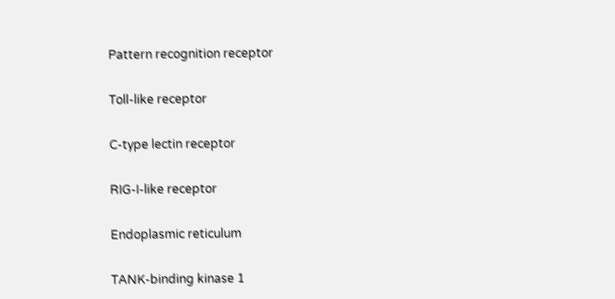Pattern recognition receptor


Toll-like receptor


C-type lectin receptor


RIG-I-like receptor


Endoplasmic reticulum


TANK-binding kinase 1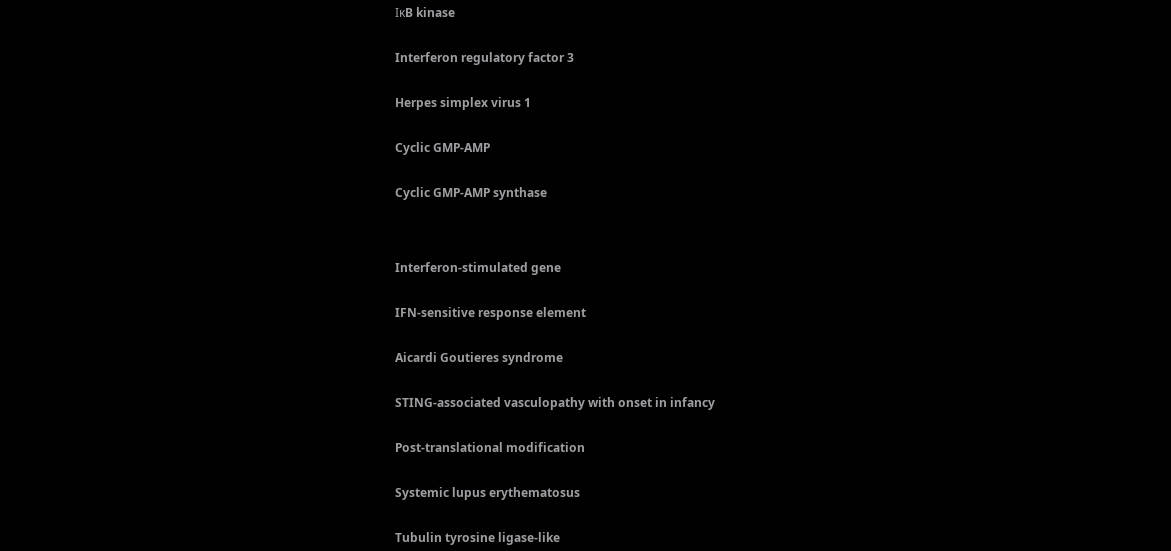IκB kinase


Interferon regulatory factor 3


Herpes simplex virus 1


Cyclic GMP-AMP


Cyclic GMP-AMP synthase




Interferon-stimulated gene


IFN-sensitive response element


Aicardi Goutieres syndrome


STING-associated vasculopathy with onset in infancy


Post-translational modification


Systemic lupus erythematosus


Tubulin tyrosine ligase-like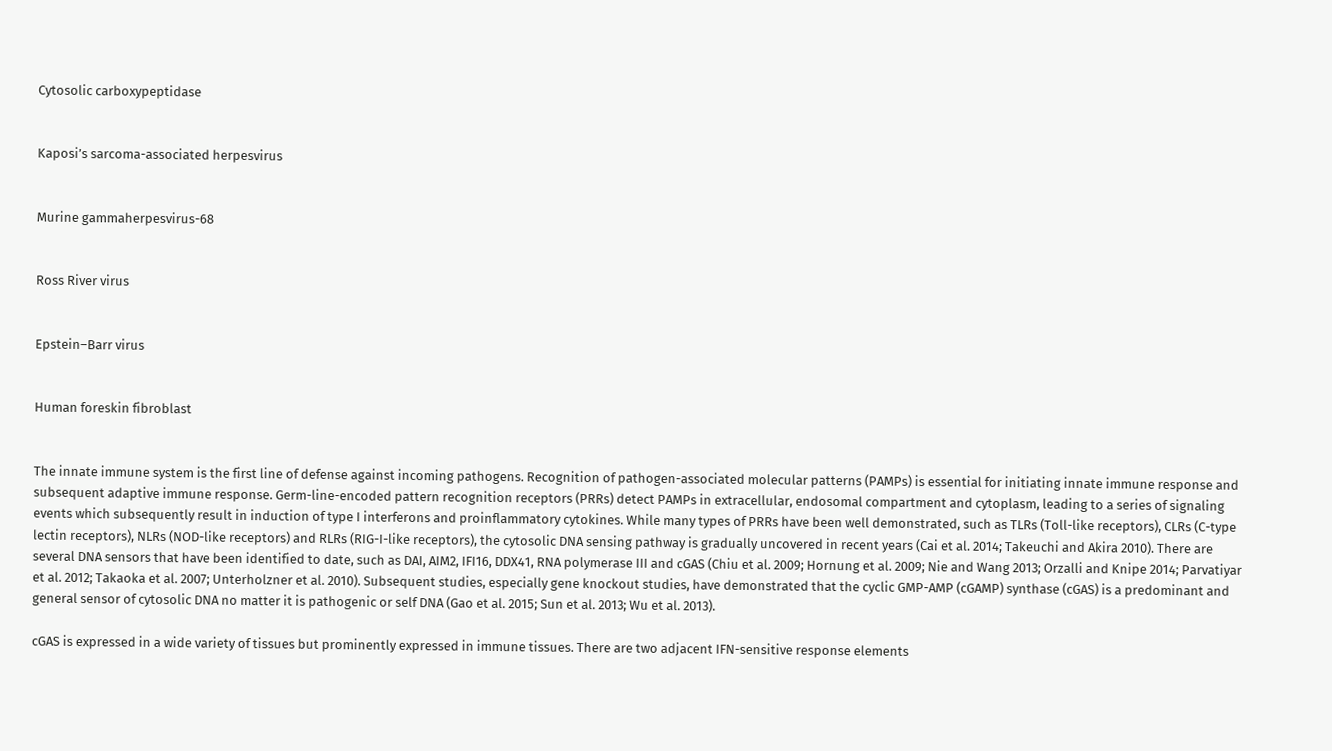Cytosolic carboxypeptidase


Kaposi’s sarcoma-associated herpesvirus


Murine gammaherpesvirus-68


Ross River virus


Epstein–Barr virus


Human foreskin fibroblast


The innate immune system is the first line of defense against incoming pathogens. Recognition of pathogen-associated molecular patterns (PAMPs) is essential for initiating innate immune response and subsequent adaptive immune response. Germ-line-encoded pattern recognition receptors (PRRs) detect PAMPs in extracellular, endosomal compartment and cytoplasm, leading to a series of signaling events which subsequently result in induction of type I interferons and proinflammatory cytokines. While many types of PRRs have been well demonstrated, such as TLRs (Toll-like receptors), CLRs (C-type lectin receptors), NLRs (NOD-like receptors) and RLRs (RIG-I-like receptors), the cytosolic DNA sensing pathway is gradually uncovered in recent years (Cai et al. 2014; Takeuchi and Akira 2010). There are several DNA sensors that have been identified to date, such as DAI, AIM2, IFI16, DDX41, RNA polymerase III and cGAS (Chiu et al. 2009; Hornung et al. 2009; Nie and Wang 2013; Orzalli and Knipe 2014; Parvatiyar et al. 2012; Takaoka et al. 2007; Unterholzner et al. 2010). Subsequent studies, especially gene knockout studies, have demonstrated that the cyclic GMP-AMP (cGAMP) synthase (cGAS) is a predominant and general sensor of cytosolic DNA no matter it is pathogenic or self DNA (Gao et al. 2015; Sun et al. 2013; Wu et al. 2013).

cGAS is expressed in a wide variety of tissues but prominently expressed in immune tissues. There are two adjacent IFN-sensitive response elements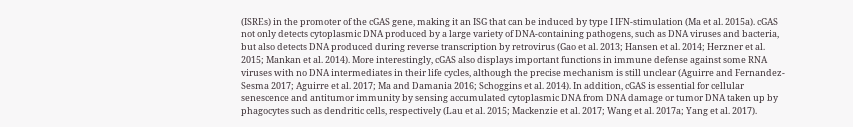(ISREs) in the promoter of the cGAS gene, making it an ISG that can be induced by type I IFN-stimulation (Ma et al. 2015a). cGAS not only detects cytoplasmic DNA produced by a large variety of DNA-containing pathogens, such as DNA viruses and bacteria, but also detects DNA produced during reverse transcription by retrovirus (Gao et al. 2013; Hansen et al. 2014; Herzner et al. 2015; Mankan et al. 2014). More interestingly, cGAS also displays important functions in immune defense against some RNA viruses with no DNA intermediates in their life cycles, although the precise mechanism is still unclear (Aguirre and Fernandez-Sesma 2017; Aguirre et al. 2017; Ma and Damania 2016; Schoggins et al. 2014). In addition, cGAS is essential for cellular senescence and antitumor immunity by sensing accumulated cytoplasmic DNA from DNA damage or tumor DNA taken up by phagocytes such as dendritic cells, respectively (Lau et al. 2015; Mackenzie et al. 2017; Wang et al. 2017a; Yang et al. 2017).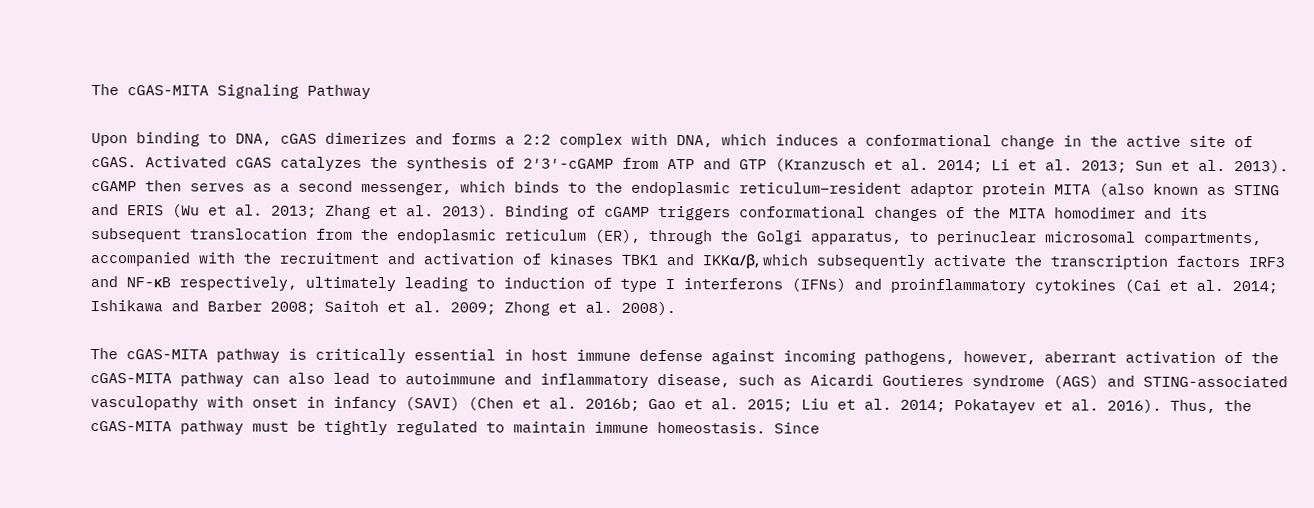The cGAS-MITA Signaling Pathway

Upon binding to DNA, cGAS dimerizes and forms a 2:2 complex with DNA, which induces a conformational change in the active site of cGAS. Activated cGAS catalyzes the synthesis of 2′3′-cGAMP from ATP and GTP (Kranzusch et al. 2014; Li et al. 2013; Sun et al. 2013). cGAMP then serves as a second messenger, which binds to the endoplasmic reticulum–resident adaptor protein MITA (also known as STING and ERIS (Wu et al. 2013; Zhang et al. 2013). Binding of cGAMP triggers conformational changes of the MITA homodimer and its subsequent translocation from the endoplasmic reticulum (ER), through the Golgi apparatus, to perinuclear microsomal compartments, accompanied with the recruitment and activation of kinases TBK1 and IKKα/β, which subsequently activate the transcription factors IRF3 and NF-κB respectively, ultimately leading to induction of type I interferons (IFNs) and proinflammatory cytokines (Cai et al. 2014; Ishikawa and Barber 2008; Saitoh et al. 2009; Zhong et al. 2008).

The cGAS-MITA pathway is critically essential in host immune defense against incoming pathogens, however, aberrant activation of the cGAS-MITA pathway can also lead to autoimmune and inflammatory disease, such as Aicardi Goutieres syndrome (AGS) and STING-associated vasculopathy with onset in infancy (SAVI) (Chen et al. 2016b; Gao et al. 2015; Liu et al. 2014; Pokatayev et al. 2016). Thus, the cGAS-MITA pathway must be tightly regulated to maintain immune homeostasis. Since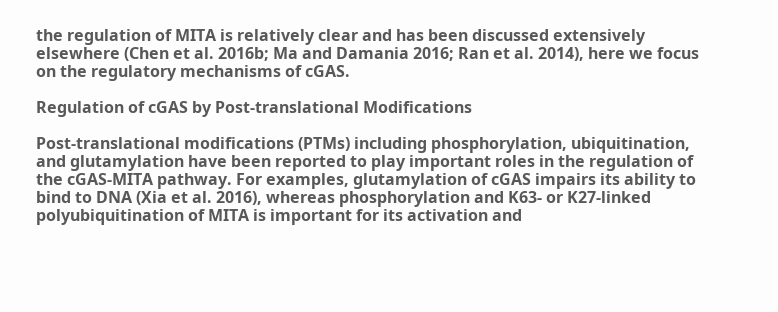the regulation of MITA is relatively clear and has been discussed extensively elsewhere (Chen et al. 2016b; Ma and Damania 2016; Ran et al. 2014), here we focus on the regulatory mechanisms of cGAS.

Regulation of cGAS by Post-translational Modifications

Post-translational modifications (PTMs) including phosphorylation, ubiquitination, and glutamylation have been reported to play important roles in the regulation of the cGAS-MITA pathway. For examples, glutamylation of cGAS impairs its ability to bind to DNA (Xia et al. 2016), whereas phosphorylation and K63- or K27-linked polyubiquitination of MITA is important for its activation and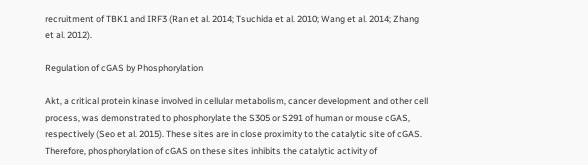recruitment of TBK1 and IRF3 (Ran et al. 2014; Tsuchida et al. 2010; Wang et al. 2014; Zhang et al. 2012).

Regulation of cGAS by Phosphorylation

Akt, a critical protein kinase involved in cellular metabolism, cancer development and other cell process, was demonstrated to phosphorylate the S305 or S291 of human or mouse cGAS, respectively (Seo et al. 2015). These sites are in close proximity to the catalytic site of cGAS. Therefore, phosphorylation of cGAS on these sites inhibits the catalytic activity of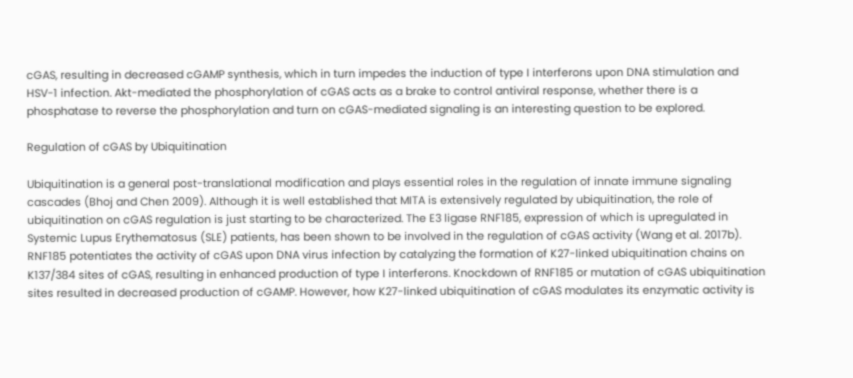cGAS, resulting in decreased cGAMP synthesis, which in turn impedes the induction of type I interferons upon DNA stimulation and HSV-1 infection. Akt-mediated the phosphorylation of cGAS acts as a brake to control antiviral response, whether there is a phosphatase to reverse the phosphorylation and turn on cGAS-mediated signaling is an interesting question to be explored.

Regulation of cGAS by Ubiquitination

Ubiquitination is a general post-translational modification and plays essential roles in the regulation of innate immune signaling cascades (Bhoj and Chen 2009). Although it is well established that MITA is extensively regulated by ubiquitination, the role of ubiquitination on cGAS regulation is just starting to be characterized. The E3 ligase RNF185, expression of which is upregulated in Systemic Lupus Erythematosus (SLE) patients, has been shown to be involved in the regulation of cGAS activity (Wang et al. 2017b). RNF185 potentiates the activity of cGAS upon DNA virus infection by catalyzing the formation of K27-linked ubiquitination chains on K137/384 sites of cGAS, resulting in enhanced production of type I interferons. Knockdown of RNF185 or mutation of cGAS ubiquitination sites resulted in decreased production of cGAMP. However, how K27-linked ubiquitination of cGAS modulates its enzymatic activity is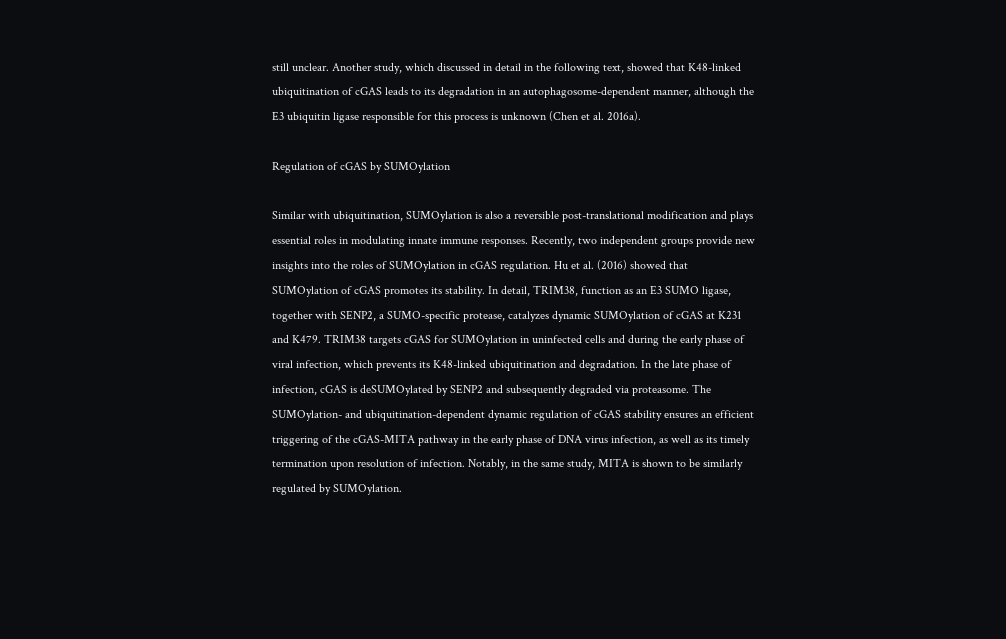still unclear. Another study, which discussed in detail in the following text, showed that K48-linked ubiquitination of cGAS leads to its degradation in an autophagosome-dependent manner, although the E3 ubiquitin ligase responsible for this process is unknown (Chen et al. 2016a).

Regulation of cGAS by SUMOylation

Similar with ubiquitination, SUMOylation is also a reversible post-translational modification and plays essential roles in modulating innate immune responses. Recently, two independent groups provide new insights into the roles of SUMOylation in cGAS regulation. Hu et al. (2016) showed that SUMOylation of cGAS promotes its stability. In detail, TRIM38, function as an E3 SUMO ligase, together with SENP2, a SUMO-specific protease, catalyzes dynamic SUMOylation of cGAS at K231 and K479. TRIM38 targets cGAS for SUMOylation in uninfected cells and during the early phase of viral infection, which prevents its K48-linked ubiquitination and degradation. In the late phase of infection, cGAS is deSUMOylated by SENP2 and subsequently degraded via proteasome. The SUMOylation- and ubiquitination-dependent dynamic regulation of cGAS stability ensures an efficient triggering of the cGAS-MITA pathway in the early phase of DNA virus infection, as well as its timely termination upon resolution of infection. Notably, in the same study, MITA is shown to be similarly regulated by SUMOylation.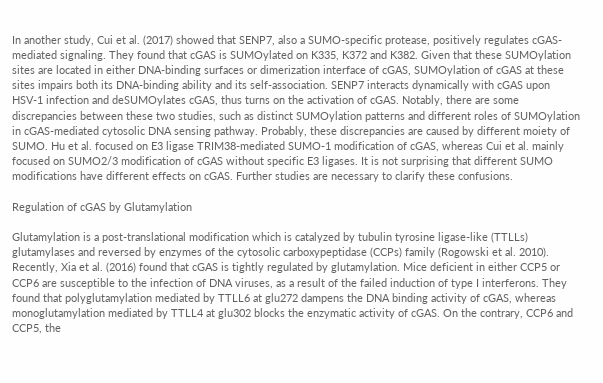In another study, Cui et al. (2017) showed that SENP7, also a SUMO-specific protease, positively regulates cGAS-mediated signaling. They found that cGAS is SUMOylated on K335, K372 and K382. Given that these SUMOylation sites are located in either DNA-binding surfaces or dimerization interface of cGAS, SUMOylation of cGAS at these sites impairs both its DNA-binding ability and its self-association. SENP7 interacts dynamically with cGAS upon HSV-1 infection and deSUMOylates cGAS, thus turns on the activation of cGAS. Notably, there are some discrepancies between these two studies, such as distinct SUMOylation patterns and different roles of SUMOylation in cGAS-mediated cytosolic DNA sensing pathway. Probably, these discrepancies are caused by different moiety of SUMO. Hu et al. focused on E3 ligase TRIM38-mediated SUMO-1 modification of cGAS, whereas Cui et al. mainly focused on SUMO2/3 modification of cGAS without specific E3 ligases. It is not surprising that different SUMO modifications have different effects on cGAS. Further studies are necessary to clarify these confusions.

Regulation of cGAS by Glutamylation

Glutamylation is a post-translational modification which is catalyzed by tubulin tyrosine ligase-like (TTLLs) glutamylases and reversed by enzymes of the cytosolic carboxypeptidase (CCPs) family (Rogowski et al. 2010). Recently, Xia et al. (2016) found that cGAS is tightly regulated by glutamylation. Mice deficient in either CCP5 or CCP6 are susceptible to the infection of DNA viruses, as a result of the failed induction of type I interferons. They found that polyglutamylation mediated by TTLL6 at glu272 dampens the DNA binding activity of cGAS, whereas monoglutamylation mediated by TTLL4 at glu302 blocks the enzymatic activity of cGAS. On the contrary, CCP6 and CCP5, the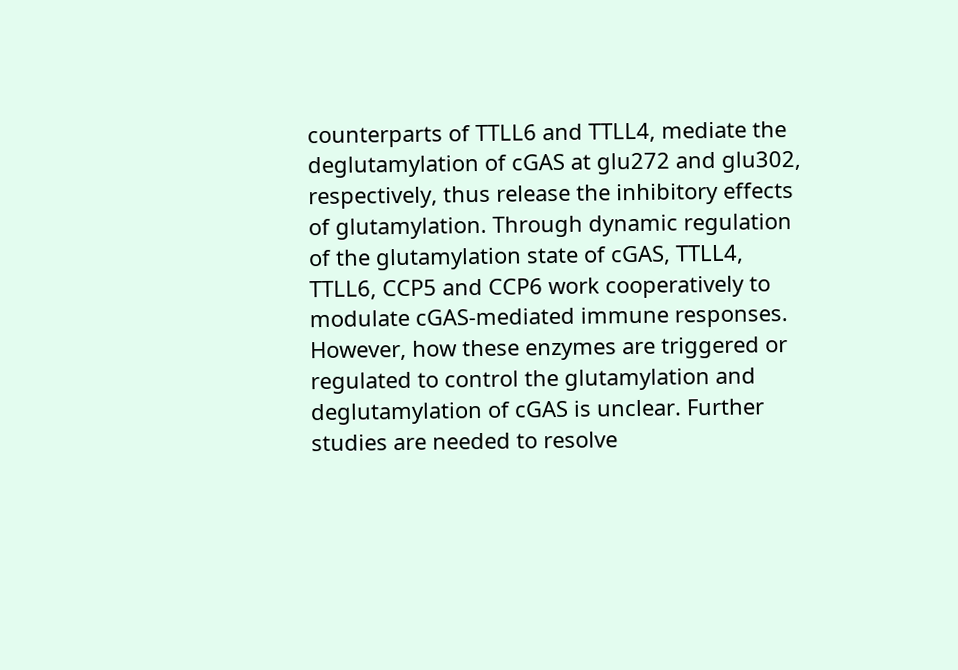counterparts of TTLL6 and TTLL4, mediate the deglutamylation of cGAS at glu272 and glu302, respectively, thus release the inhibitory effects of glutamylation. Through dynamic regulation of the glutamylation state of cGAS, TTLL4, TTLL6, CCP5 and CCP6 work cooperatively to modulate cGAS-mediated immune responses. However, how these enzymes are triggered or regulated to control the glutamylation and deglutamylation of cGAS is unclear. Further studies are needed to resolve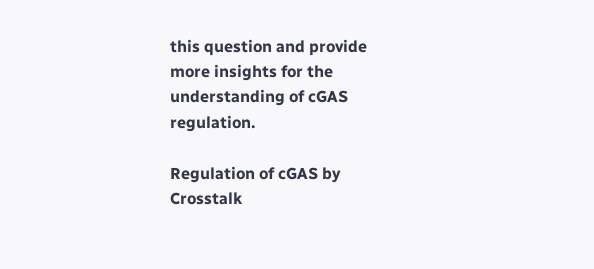this question and provide more insights for the understanding of cGAS regulation.

Regulation of cGAS by Crosstalk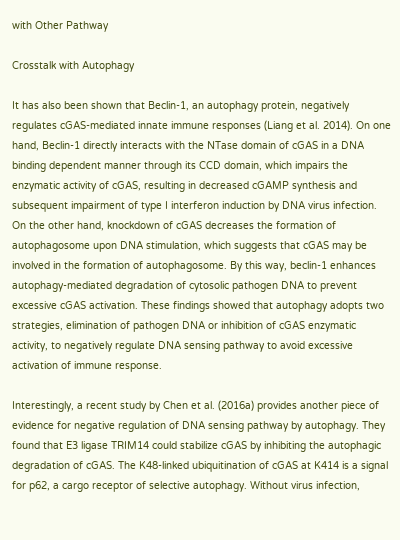with Other Pathway

Crosstalk with Autophagy

It has also been shown that Beclin-1, an autophagy protein, negatively regulates cGAS-mediated innate immune responses (Liang et al. 2014). On one hand, Beclin-1 directly interacts with the NTase domain of cGAS in a DNA binding dependent manner through its CCD domain, which impairs the enzymatic activity of cGAS, resulting in decreased cGAMP synthesis and subsequent impairment of type I interferon induction by DNA virus infection. On the other hand, knockdown of cGAS decreases the formation of autophagosome upon DNA stimulation, which suggests that cGAS may be involved in the formation of autophagosome. By this way, beclin-1 enhances autophagy-mediated degradation of cytosolic pathogen DNA to prevent excessive cGAS activation. These findings showed that autophagy adopts two strategies, elimination of pathogen DNA or inhibition of cGAS enzymatic activity, to negatively regulate DNA sensing pathway to avoid excessive activation of immune response.

Interestingly, a recent study by Chen et al. (2016a) provides another piece of evidence for negative regulation of DNA sensing pathway by autophagy. They found that E3 ligase TRIM14 could stabilize cGAS by inhibiting the autophagic degradation of cGAS. The K48-linked ubiquitination of cGAS at K414 is a signal for p62, a cargo receptor of selective autophagy. Without virus infection,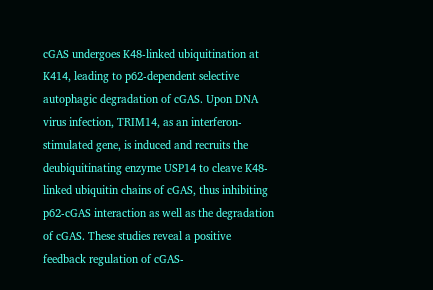cGAS undergoes K48-linked ubiquitination at K414, leading to p62-dependent selective autophagic degradation of cGAS. Upon DNA virus infection, TRIM14, as an interferon-stimulated gene, is induced and recruits the deubiquitinating enzyme USP14 to cleave K48-linked ubiquitin chains of cGAS, thus inhibiting p62-cGAS interaction as well as the degradation of cGAS. These studies reveal a positive feedback regulation of cGAS-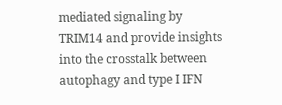mediated signaling by TRIM14 and provide insights into the crosstalk between autophagy and type I IFN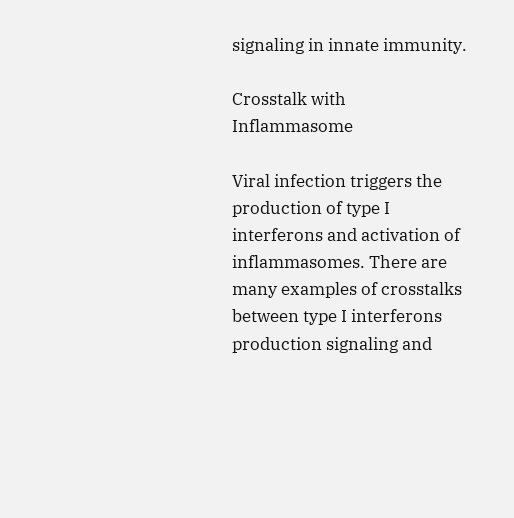signaling in innate immunity.

Crosstalk with Inflammasome

Viral infection triggers the production of type I interferons and activation of inflammasomes. There are many examples of crosstalks between type I interferons production signaling and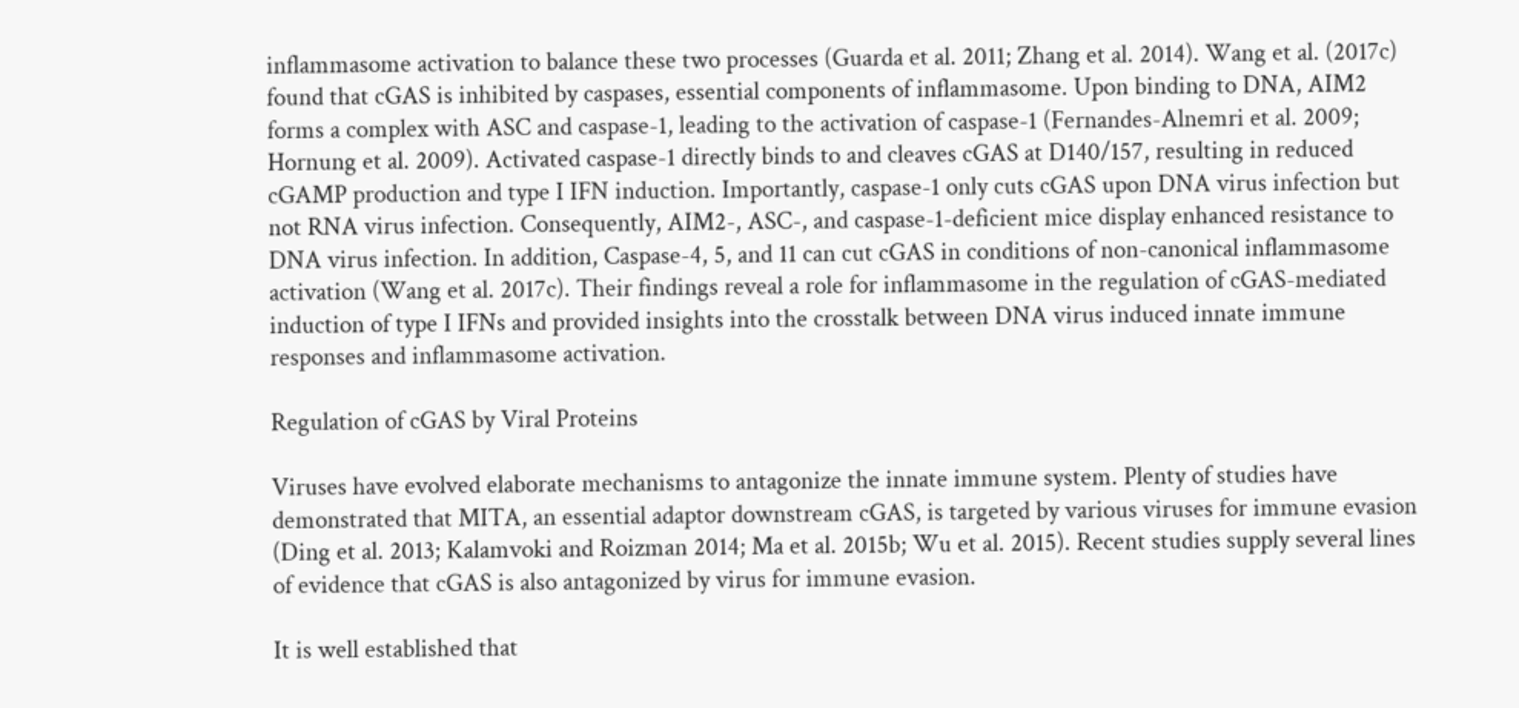inflammasome activation to balance these two processes (Guarda et al. 2011; Zhang et al. 2014). Wang et al. (2017c) found that cGAS is inhibited by caspases, essential components of inflammasome. Upon binding to DNA, AIM2 forms a complex with ASC and caspase-1, leading to the activation of caspase-1 (Fernandes-Alnemri et al. 2009; Hornung et al. 2009). Activated caspase-1 directly binds to and cleaves cGAS at D140/157, resulting in reduced cGAMP production and type I IFN induction. Importantly, caspase-1 only cuts cGAS upon DNA virus infection but not RNA virus infection. Consequently, AIM2-, ASC-, and caspase-1-deficient mice display enhanced resistance to DNA virus infection. In addition, Caspase-4, 5, and 11 can cut cGAS in conditions of non-canonical inflammasome activation (Wang et al. 2017c). Their findings reveal a role for inflammasome in the regulation of cGAS-mediated induction of type I IFNs and provided insights into the crosstalk between DNA virus induced innate immune responses and inflammasome activation.

Regulation of cGAS by Viral Proteins

Viruses have evolved elaborate mechanisms to antagonize the innate immune system. Plenty of studies have demonstrated that MITA, an essential adaptor downstream cGAS, is targeted by various viruses for immune evasion (Ding et al. 2013; Kalamvoki and Roizman 2014; Ma et al. 2015b; Wu et al. 2015). Recent studies supply several lines of evidence that cGAS is also antagonized by virus for immune evasion.

It is well established that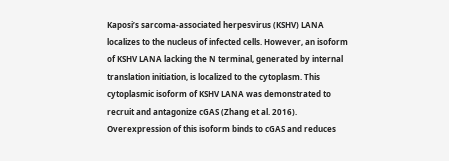Kaposi’s sarcoma-associated herpesvirus (KSHV) LANA localizes to the nucleus of infected cells. However, an isoform of KSHV LANA lacking the N terminal, generated by internal translation initiation, is localized to the cytoplasm. This cytoplasmic isoform of KSHV LANA was demonstrated to recruit and antagonize cGAS (Zhang et al. 2016). Overexpression of this isoform binds to cGAS and reduces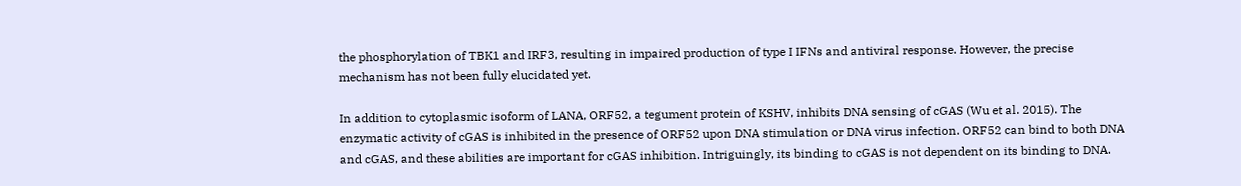the phosphorylation of TBK1 and IRF3, resulting in impaired production of type I IFNs and antiviral response. However, the precise mechanism has not been fully elucidated yet.

In addition to cytoplasmic isoform of LANA, ORF52, a tegument protein of KSHV, inhibits DNA sensing of cGAS (Wu et al. 2015). The enzymatic activity of cGAS is inhibited in the presence of ORF52 upon DNA stimulation or DNA virus infection. ORF52 can bind to both DNA and cGAS, and these abilities are important for cGAS inhibition. Intriguingly, its binding to cGAS is not dependent on its binding to DNA.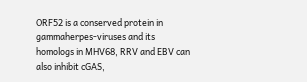ORF52 is a conserved protein in gammaherpes-viruses and its homologs in MHV68, RRV and EBV can also inhibit cGAS,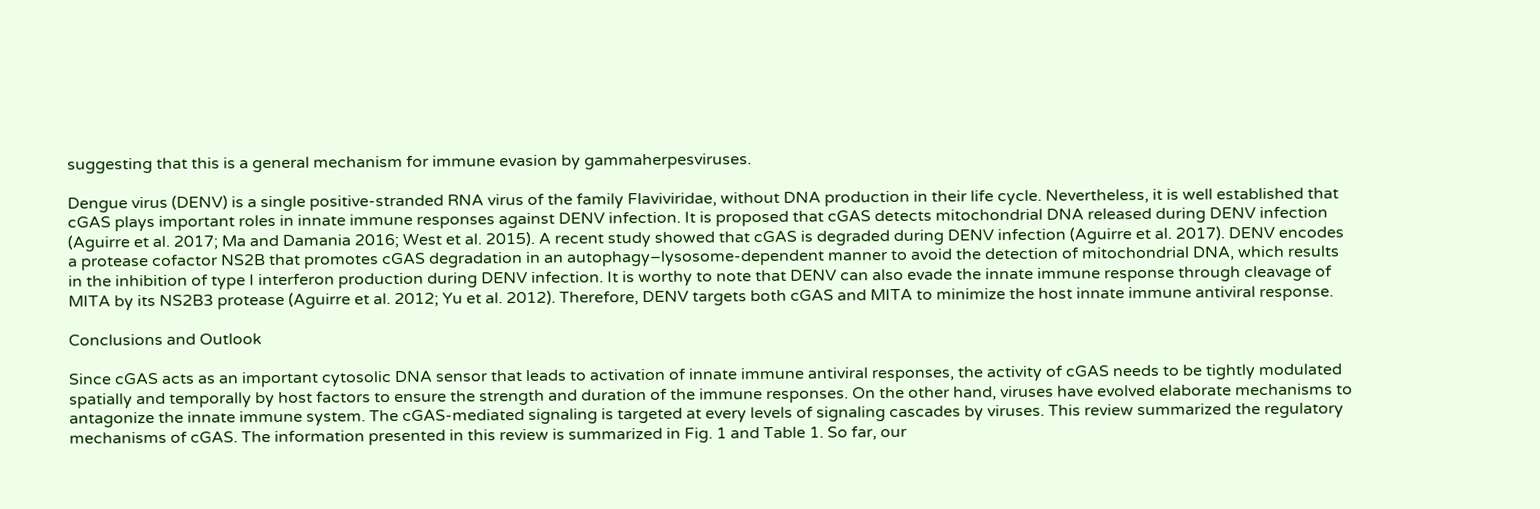suggesting that this is a general mechanism for immune evasion by gammaherpesviruses.

Dengue virus (DENV) is a single positive-stranded RNA virus of the family Flaviviridae, without DNA production in their life cycle. Nevertheless, it is well established that cGAS plays important roles in innate immune responses against DENV infection. It is proposed that cGAS detects mitochondrial DNA released during DENV infection (Aguirre et al. 2017; Ma and Damania 2016; West et al. 2015). A recent study showed that cGAS is degraded during DENV infection (Aguirre et al. 2017). DENV encodes a protease cofactor NS2B that promotes cGAS degradation in an autophagy–lysosome-dependent manner to avoid the detection of mitochondrial DNA, which results in the inhibition of type I interferon production during DENV infection. It is worthy to note that DENV can also evade the innate immune response through cleavage of MITA by its NS2B3 protease (Aguirre et al. 2012; Yu et al. 2012). Therefore, DENV targets both cGAS and MITA to minimize the host innate immune antiviral response.

Conclusions and Outlook

Since cGAS acts as an important cytosolic DNA sensor that leads to activation of innate immune antiviral responses, the activity of cGAS needs to be tightly modulated spatially and temporally by host factors to ensure the strength and duration of the immune responses. On the other hand, viruses have evolved elaborate mechanisms to antagonize the innate immune system. The cGAS-mediated signaling is targeted at every levels of signaling cascades by viruses. This review summarized the regulatory mechanisms of cGAS. The information presented in this review is summarized in Fig. 1 and Table 1. So far, our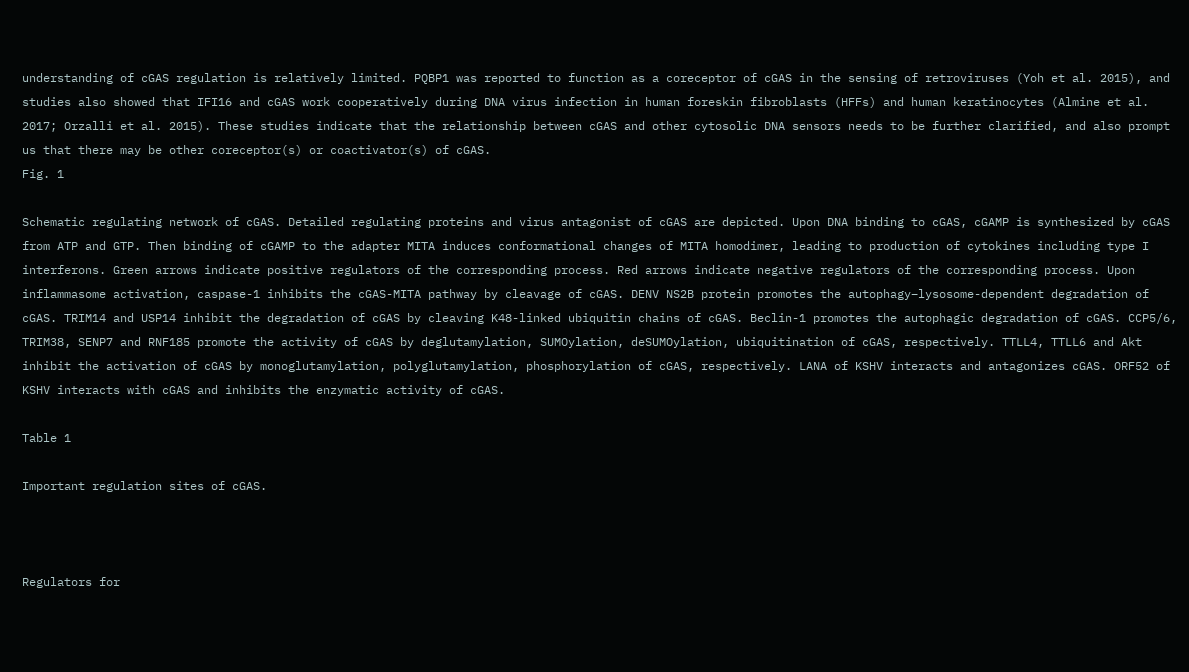understanding of cGAS regulation is relatively limited. PQBP1 was reported to function as a coreceptor of cGAS in the sensing of retroviruses (Yoh et al. 2015), and studies also showed that IFI16 and cGAS work cooperatively during DNA virus infection in human foreskin fibroblasts (HFFs) and human keratinocytes (Almine et al. 2017; Orzalli et al. 2015). These studies indicate that the relationship between cGAS and other cytosolic DNA sensors needs to be further clarified, and also prompt us that there may be other coreceptor(s) or coactivator(s) of cGAS.
Fig. 1

Schematic regulating network of cGAS. Detailed regulating proteins and virus antagonist of cGAS are depicted. Upon DNA binding to cGAS, cGAMP is synthesized by cGAS from ATP and GTP. Then binding of cGAMP to the adapter MITA induces conformational changes of MITA homodimer, leading to production of cytokines including type I interferons. Green arrows indicate positive regulators of the corresponding process. Red arrows indicate negative regulators of the corresponding process. Upon inflammasome activation, caspase-1 inhibits the cGAS-MITA pathway by cleavage of cGAS. DENV NS2B protein promotes the autophagy–lysosome-dependent degradation of cGAS. TRIM14 and USP14 inhibit the degradation of cGAS by cleaving K48-linked ubiquitin chains of cGAS. Beclin-1 promotes the autophagic degradation of cGAS. CCP5/6, TRIM38, SENP7 and RNF185 promote the activity of cGAS by deglutamylation, SUMOylation, deSUMOylation, ubiquitination of cGAS, respectively. TTLL4, TTLL6 and Akt inhibit the activation of cGAS by monoglutamylation, polyglutamylation, phosphorylation of cGAS, respectively. LANA of KSHV interacts and antagonizes cGAS. ORF52 of KSHV interacts with cGAS and inhibits the enzymatic activity of cGAS.

Table 1

Important regulation sites of cGAS.



Regulators for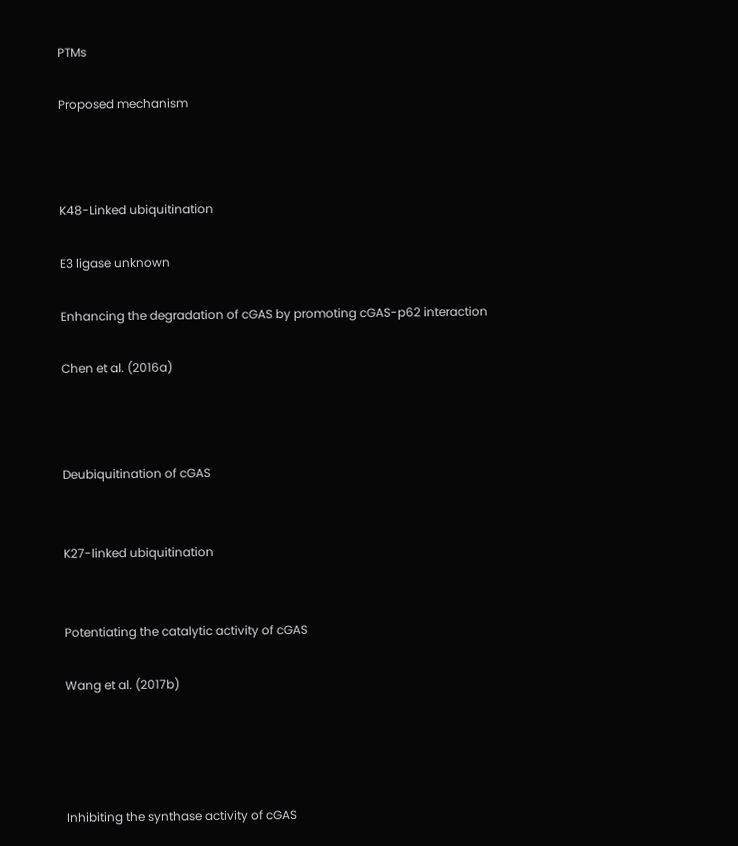PTMs

Proposed mechanism



K48-Linked ubiquitination

E3 ligase unknown

Enhancing the degradation of cGAS by promoting cGAS-p62 interaction

Chen et al. (2016a)



Deubiquitination of cGAS


K27-linked ubiquitination


Potentiating the catalytic activity of cGAS

Wang et al. (2017b)




Inhibiting the synthase activity of cGAS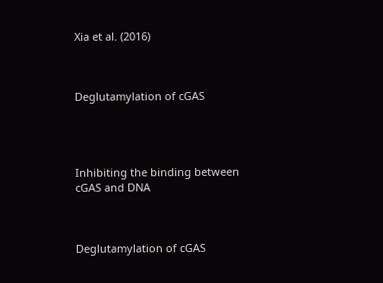Xia et al. (2016)



Deglutamylation of cGAS




Inhibiting the binding between cGAS and DNA



Deglutamylation of cGAS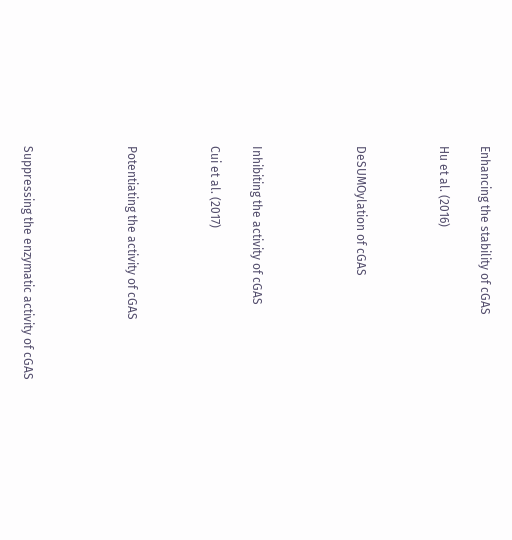Enhancing the stability of cGAS

Hu et al. (2016)



DeSUMOylation of cGAS




Inhibiting the activity of cGAS

Cui et al. (2017)



Potentiating the activity of cGAS




Suppressing the enzymatic activity of cGAS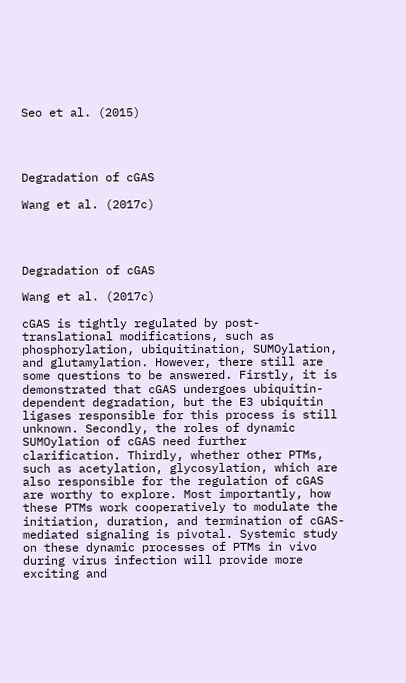Seo et al. (2015)




Degradation of cGAS

Wang et al. (2017c)




Degradation of cGAS

Wang et al. (2017c)

cGAS is tightly regulated by post-translational modifications, such as phosphorylation, ubiquitination, SUMOylation, and glutamylation. However, there still are some questions to be answered. Firstly, it is demonstrated that cGAS undergoes ubiquitin-dependent degradation, but the E3 ubiquitin ligases responsible for this process is still unknown. Secondly, the roles of dynamic SUMOylation of cGAS need further clarification. Thirdly, whether other PTMs, such as acetylation, glycosylation, which are also responsible for the regulation of cGAS are worthy to explore. Most importantly, how these PTMs work cooperatively to modulate the initiation, duration, and termination of cGAS-mediated signaling is pivotal. Systemic study on these dynamic processes of PTMs in vivo during virus infection will provide more exciting and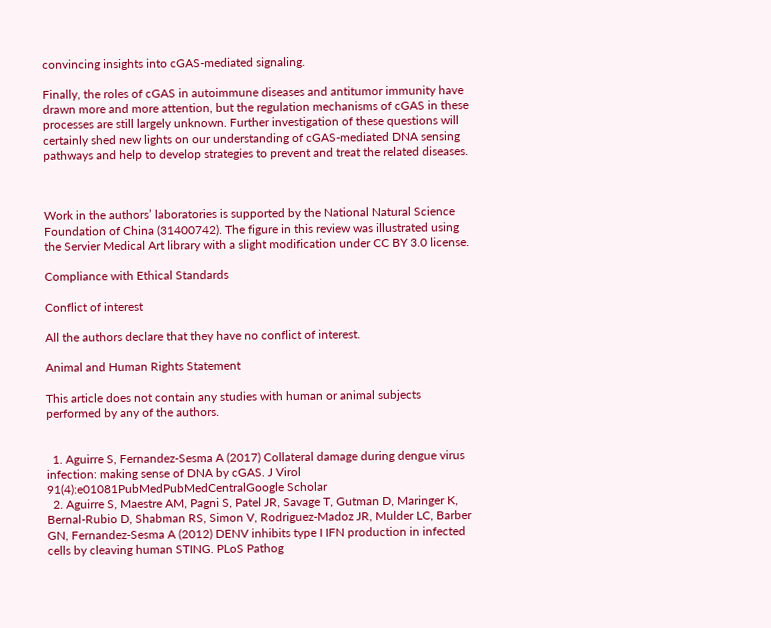convincing insights into cGAS-mediated signaling.

Finally, the roles of cGAS in autoimmune diseases and antitumor immunity have drawn more and more attention, but the regulation mechanisms of cGAS in these processes are still largely unknown. Further investigation of these questions will certainly shed new lights on our understanding of cGAS-mediated DNA sensing pathways and help to develop strategies to prevent and treat the related diseases.



Work in the authors’ laboratories is supported by the National Natural Science Foundation of China (31400742). The figure in this review was illustrated using the Servier Medical Art library with a slight modification under CC BY 3.0 license.

Compliance with Ethical Standards

Conflict of interest

All the authors declare that they have no conflict of interest.

Animal and Human Rights Statement

This article does not contain any studies with human or animal subjects performed by any of the authors.


  1. Aguirre S, Fernandez-Sesma A (2017) Collateral damage during dengue virus infection: making sense of DNA by cGAS. J Virol 91(4):e01081PubMedPubMedCentralGoogle Scholar
  2. Aguirre S, Maestre AM, Pagni S, Patel JR, Savage T, Gutman D, Maringer K, Bernal-Rubio D, Shabman RS, Simon V, Rodriguez-Madoz JR, Mulder LC, Barber GN, Fernandez-Sesma A (2012) DENV inhibits type I IFN production in infected cells by cleaving human STING. PLoS Pathog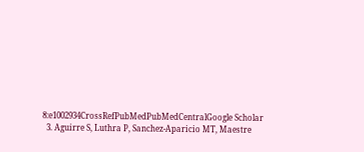8:e1002934CrossRefPubMedPubMedCentralGoogle Scholar
  3. Aguirre S, Luthra P, Sanchez-Aparicio MT, Maestre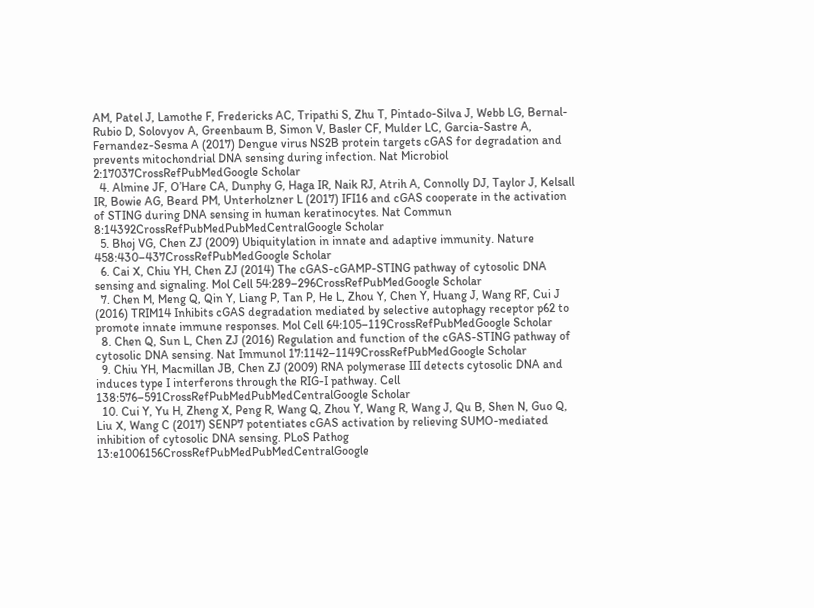AM, Patel J, Lamothe F, Fredericks AC, Tripathi S, Zhu T, Pintado-Silva J, Webb LG, Bernal-Rubio D, Solovyov A, Greenbaum B, Simon V, Basler CF, Mulder LC, Garcia-Sastre A, Fernandez-Sesma A (2017) Dengue virus NS2B protein targets cGAS for degradation and prevents mitochondrial DNA sensing during infection. Nat Microbiol 2:17037CrossRefPubMedGoogle Scholar
  4. Almine JF, O’Hare CA, Dunphy G, Haga IR, Naik RJ, Atrih A, Connolly DJ, Taylor J, Kelsall IR, Bowie AG, Beard PM, Unterholzner L (2017) IFI16 and cGAS cooperate in the activation of STING during DNA sensing in human keratinocytes. Nat Commun 8:14392CrossRefPubMedPubMedCentralGoogle Scholar
  5. Bhoj VG, Chen ZJ (2009) Ubiquitylation in innate and adaptive immunity. Nature 458:430–437CrossRefPubMedGoogle Scholar
  6. Cai X, Chiu YH, Chen ZJ (2014) The cGAS-cGAMP-STING pathway of cytosolic DNA sensing and signaling. Mol Cell 54:289–296CrossRefPubMedGoogle Scholar
  7. Chen M, Meng Q, Qin Y, Liang P, Tan P, He L, Zhou Y, Chen Y, Huang J, Wang RF, Cui J (2016) TRIM14 Inhibits cGAS degradation mediated by selective autophagy receptor p62 to promote innate immune responses. Mol Cell 64:105–119CrossRefPubMedGoogle Scholar
  8. Chen Q, Sun L, Chen ZJ (2016) Regulation and function of the cGAS-STING pathway of cytosolic DNA sensing. Nat Immunol 17:1142–1149CrossRefPubMedGoogle Scholar
  9. Chiu YH, Macmillan JB, Chen ZJ (2009) RNA polymerase III detects cytosolic DNA and induces type I interferons through the RIG-I pathway. Cell 138:576–591CrossRefPubMedPubMedCentralGoogle Scholar
  10. Cui Y, Yu H, Zheng X, Peng R, Wang Q, Zhou Y, Wang R, Wang J, Qu B, Shen N, Guo Q, Liu X, Wang C (2017) SENP7 potentiates cGAS activation by relieving SUMO-mediated inhibition of cytosolic DNA sensing. PLoS Pathog 13:e1006156CrossRefPubMedPubMedCentralGoogle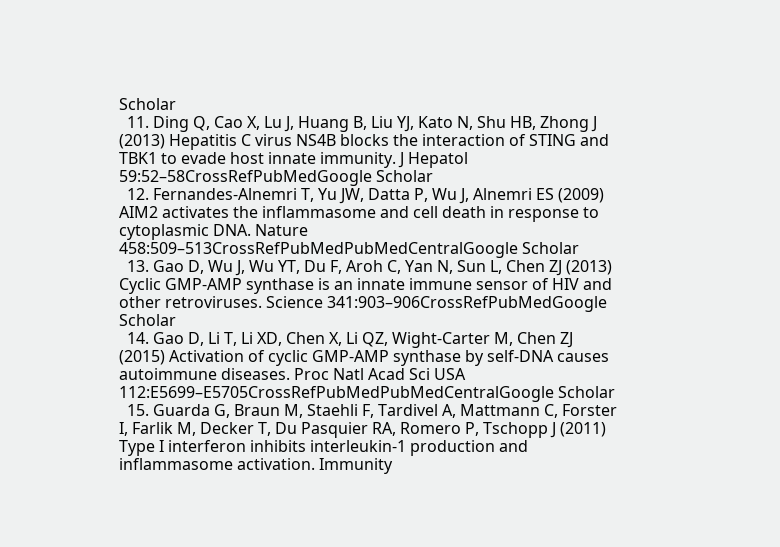Scholar
  11. Ding Q, Cao X, Lu J, Huang B, Liu YJ, Kato N, Shu HB, Zhong J (2013) Hepatitis C virus NS4B blocks the interaction of STING and TBK1 to evade host innate immunity. J Hepatol 59:52–58CrossRefPubMedGoogle Scholar
  12. Fernandes-Alnemri T, Yu JW, Datta P, Wu J, Alnemri ES (2009) AIM2 activates the inflammasome and cell death in response to cytoplasmic DNA. Nature 458:509–513CrossRefPubMedPubMedCentralGoogle Scholar
  13. Gao D, Wu J, Wu YT, Du F, Aroh C, Yan N, Sun L, Chen ZJ (2013) Cyclic GMP-AMP synthase is an innate immune sensor of HIV and other retroviruses. Science 341:903–906CrossRefPubMedGoogle Scholar
  14. Gao D, Li T, Li XD, Chen X, Li QZ, Wight-Carter M, Chen ZJ (2015) Activation of cyclic GMP-AMP synthase by self-DNA causes autoimmune diseases. Proc Natl Acad Sci USA 112:E5699–E5705CrossRefPubMedPubMedCentralGoogle Scholar
  15. Guarda G, Braun M, Staehli F, Tardivel A, Mattmann C, Forster I, Farlik M, Decker T, Du Pasquier RA, Romero P, Tschopp J (2011) Type I interferon inhibits interleukin-1 production and inflammasome activation. Immunity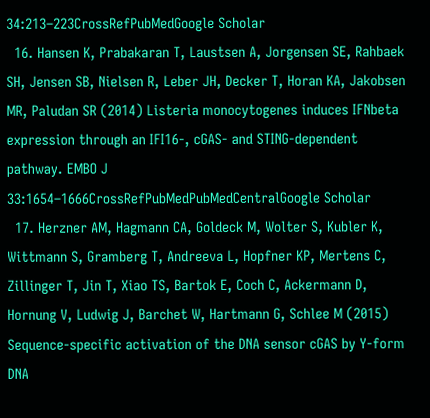34:213–223CrossRefPubMedGoogle Scholar
  16. Hansen K, Prabakaran T, Laustsen A, Jorgensen SE, Rahbaek SH, Jensen SB, Nielsen R, Leber JH, Decker T, Horan KA, Jakobsen MR, Paludan SR (2014) Listeria monocytogenes induces IFNbeta expression through an IFI16-, cGAS- and STING-dependent pathway. EMBO J 33:1654–1666CrossRefPubMedPubMedCentralGoogle Scholar
  17. Herzner AM, Hagmann CA, Goldeck M, Wolter S, Kubler K, Wittmann S, Gramberg T, Andreeva L, Hopfner KP, Mertens C, Zillinger T, Jin T, Xiao TS, Bartok E, Coch C, Ackermann D, Hornung V, Ludwig J, Barchet W, Hartmann G, Schlee M (2015) Sequence-specific activation of the DNA sensor cGAS by Y-form DNA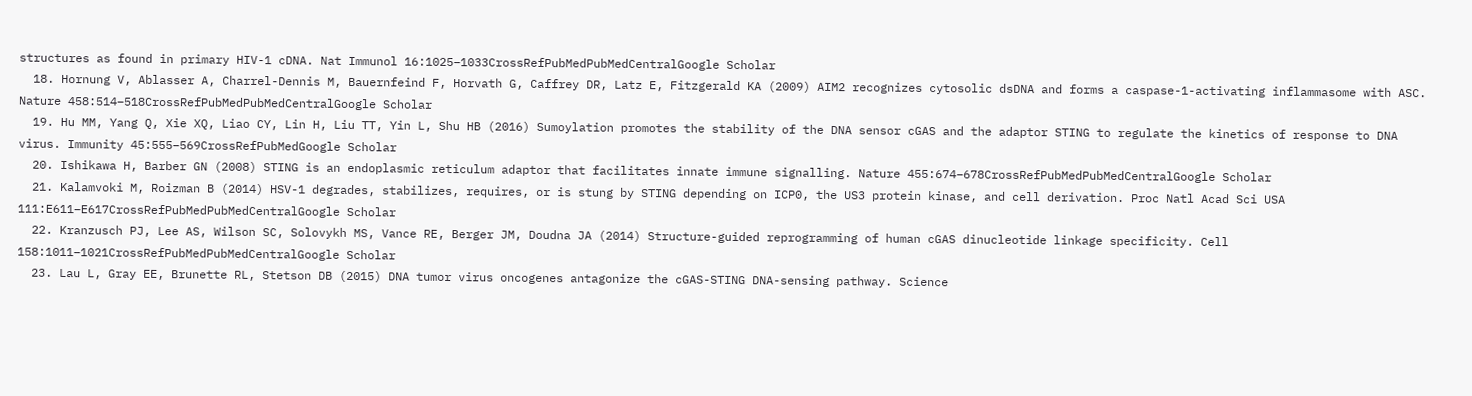structures as found in primary HIV-1 cDNA. Nat Immunol 16:1025–1033CrossRefPubMedPubMedCentralGoogle Scholar
  18. Hornung V, Ablasser A, Charrel-Dennis M, Bauernfeind F, Horvath G, Caffrey DR, Latz E, Fitzgerald KA (2009) AIM2 recognizes cytosolic dsDNA and forms a caspase-1-activating inflammasome with ASC. Nature 458:514–518CrossRefPubMedPubMedCentralGoogle Scholar
  19. Hu MM, Yang Q, Xie XQ, Liao CY, Lin H, Liu TT, Yin L, Shu HB (2016) Sumoylation promotes the stability of the DNA sensor cGAS and the adaptor STING to regulate the kinetics of response to DNA virus. Immunity 45:555–569CrossRefPubMedGoogle Scholar
  20. Ishikawa H, Barber GN (2008) STING is an endoplasmic reticulum adaptor that facilitates innate immune signalling. Nature 455:674–678CrossRefPubMedPubMedCentralGoogle Scholar
  21. Kalamvoki M, Roizman B (2014) HSV-1 degrades, stabilizes, requires, or is stung by STING depending on ICP0, the US3 protein kinase, and cell derivation. Proc Natl Acad Sci USA 111:E611–E617CrossRefPubMedPubMedCentralGoogle Scholar
  22. Kranzusch PJ, Lee AS, Wilson SC, Solovykh MS, Vance RE, Berger JM, Doudna JA (2014) Structure-guided reprogramming of human cGAS dinucleotide linkage specificity. Cell 158:1011–1021CrossRefPubMedPubMedCentralGoogle Scholar
  23. Lau L, Gray EE, Brunette RL, Stetson DB (2015) DNA tumor virus oncogenes antagonize the cGAS-STING DNA-sensing pathway. Science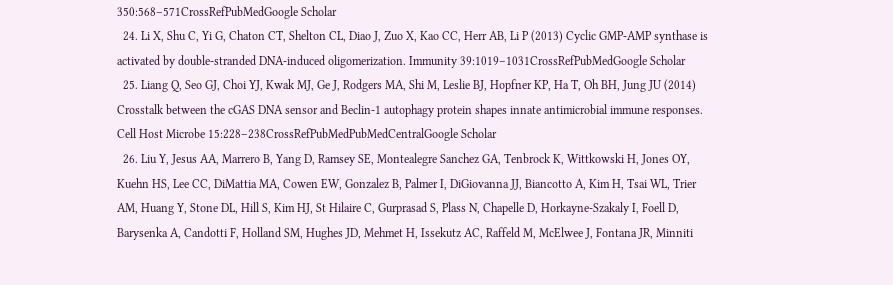350:568–571CrossRefPubMedGoogle Scholar
  24. Li X, Shu C, Yi G, Chaton CT, Shelton CL, Diao J, Zuo X, Kao CC, Herr AB, Li P (2013) Cyclic GMP-AMP synthase is activated by double-stranded DNA-induced oligomerization. Immunity 39:1019–1031CrossRefPubMedGoogle Scholar
  25. Liang Q, Seo GJ, Choi YJ, Kwak MJ, Ge J, Rodgers MA, Shi M, Leslie BJ, Hopfner KP, Ha T, Oh BH, Jung JU (2014) Crosstalk between the cGAS DNA sensor and Beclin-1 autophagy protein shapes innate antimicrobial immune responses. Cell Host Microbe 15:228–238CrossRefPubMedPubMedCentralGoogle Scholar
  26. Liu Y, Jesus AA, Marrero B, Yang D, Ramsey SE, Montealegre Sanchez GA, Tenbrock K, Wittkowski H, Jones OY, Kuehn HS, Lee CC, DiMattia MA, Cowen EW, Gonzalez B, Palmer I, DiGiovanna JJ, Biancotto A, Kim H, Tsai WL, Trier AM, Huang Y, Stone DL, Hill S, Kim HJ, St Hilaire C, Gurprasad S, Plass N, Chapelle D, Horkayne-Szakaly I, Foell D, Barysenka A, Candotti F, Holland SM, Hughes JD, Mehmet H, Issekutz AC, Raffeld M, McElwee J, Fontana JR, Minniti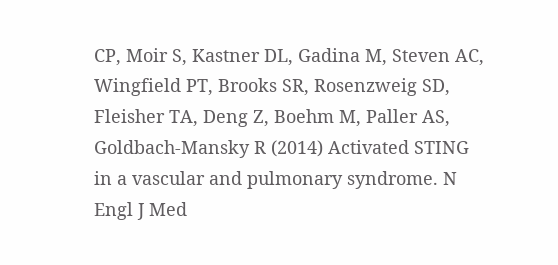CP, Moir S, Kastner DL, Gadina M, Steven AC, Wingfield PT, Brooks SR, Rosenzweig SD, Fleisher TA, Deng Z, Boehm M, Paller AS, Goldbach-Mansky R (2014) Activated STING in a vascular and pulmonary syndrome. N Engl J Med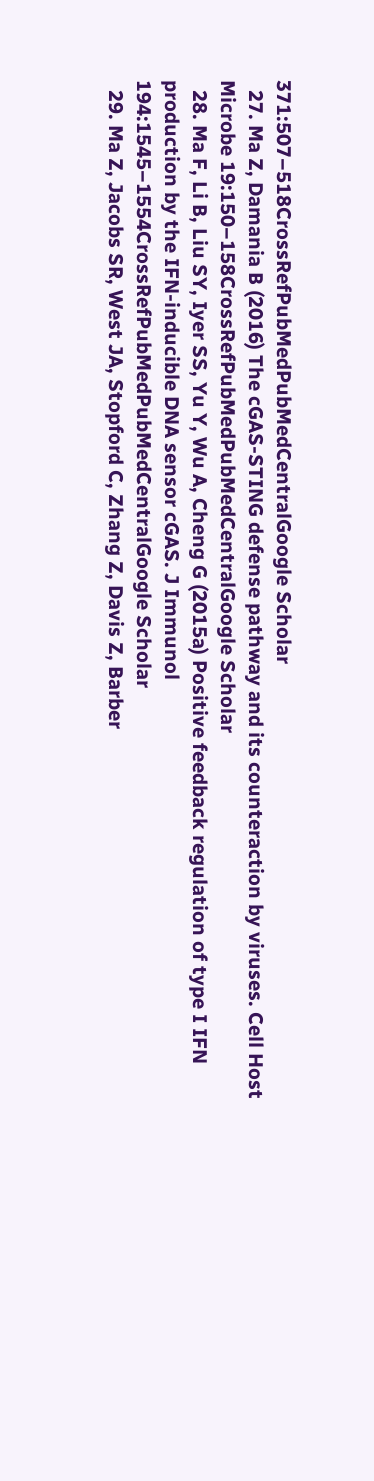371:507–518CrossRefPubMedPubMedCentralGoogle Scholar
  27. Ma Z, Damania B (2016) The cGAS-STING defense pathway and its counteraction by viruses. Cell Host Microbe 19:150–158CrossRefPubMedPubMedCentralGoogle Scholar
  28. Ma F, Li B, Liu SY, Iyer SS, Yu Y, Wu A, Cheng G (2015a) Positive feedback regulation of type I IFN production by the IFN-inducible DNA sensor cGAS. J Immunol 194:1545–1554CrossRefPubMedPubMedCentralGoogle Scholar
  29. Ma Z, Jacobs SR, West JA, Stopford C, Zhang Z, Davis Z, Barber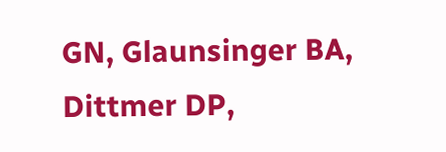GN, Glaunsinger BA, Dittmer DP,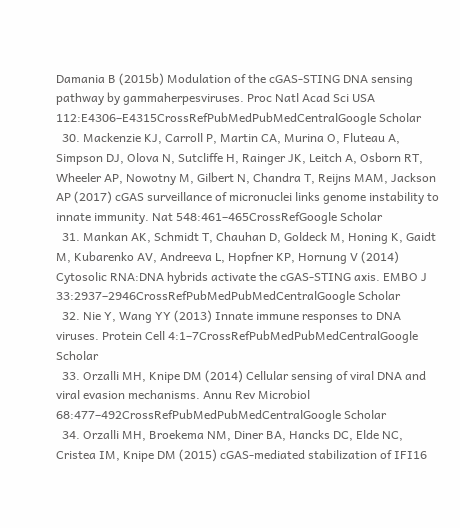Damania B (2015b) Modulation of the cGAS-STING DNA sensing pathway by gammaherpesviruses. Proc Natl Acad Sci USA 112:E4306–E4315CrossRefPubMedPubMedCentralGoogle Scholar
  30. Mackenzie KJ, Carroll P, Martin CA, Murina O, Fluteau A, Simpson DJ, Olova N, Sutcliffe H, Rainger JK, Leitch A, Osborn RT, Wheeler AP, Nowotny M, Gilbert N, Chandra T, Reijns MAM, Jackson AP (2017) cGAS surveillance of micronuclei links genome instability to innate immunity. Nat 548:461–465CrossRefGoogle Scholar
  31. Mankan AK, Schmidt T, Chauhan D, Goldeck M, Honing K, Gaidt M, Kubarenko AV, Andreeva L, Hopfner KP, Hornung V (2014) Cytosolic RNA:DNA hybrids activate the cGAS-STING axis. EMBO J 33:2937–2946CrossRefPubMedPubMedCentralGoogle Scholar
  32. Nie Y, Wang YY (2013) Innate immune responses to DNA viruses. Protein Cell 4:1–7CrossRefPubMedPubMedCentralGoogle Scholar
  33. Orzalli MH, Knipe DM (2014) Cellular sensing of viral DNA and viral evasion mechanisms. Annu Rev Microbiol 68:477–492CrossRefPubMedPubMedCentralGoogle Scholar
  34. Orzalli MH, Broekema NM, Diner BA, Hancks DC, Elde NC, Cristea IM, Knipe DM (2015) cGAS-mediated stabilization of IFI16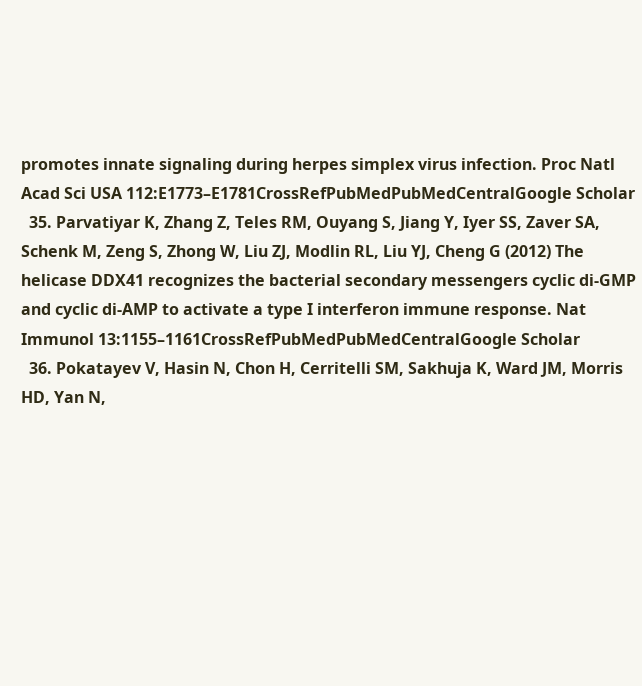promotes innate signaling during herpes simplex virus infection. Proc Natl Acad Sci USA 112:E1773–E1781CrossRefPubMedPubMedCentralGoogle Scholar
  35. Parvatiyar K, Zhang Z, Teles RM, Ouyang S, Jiang Y, Iyer SS, Zaver SA, Schenk M, Zeng S, Zhong W, Liu ZJ, Modlin RL, Liu YJ, Cheng G (2012) The helicase DDX41 recognizes the bacterial secondary messengers cyclic di-GMP and cyclic di-AMP to activate a type I interferon immune response. Nat Immunol 13:1155–1161CrossRefPubMedPubMedCentralGoogle Scholar
  36. Pokatayev V, Hasin N, Chon H, Cerritelli SM, Sakhuja K, Ward JM, Morris HD, Yan N,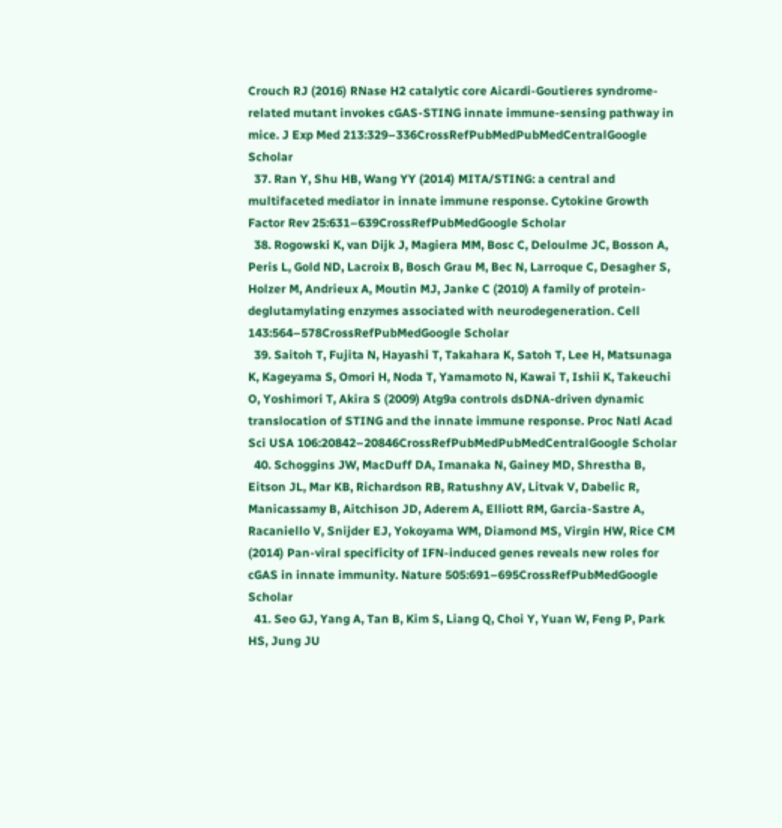Crouch RJ (2016) RNase H2 catalytic core Aicardi-Goutieres syndrome-related mutant invokes cGAS-STING innate immune-sensing pathway in mice. J Exp Med 213:329–336CrossRefPubMedPubMedCentralGoogle Scholar
  37. Ran Y, Shu HB, Wang YY (2014) MITA/STING: a central and multifaceted mediator in innate immune response. Cytokine Growth Factor Rev 25:631–639CrossRefPubMedGoogle Scholar
  38. Rogowski K, van Dijk J, Magiera MM, Bosc C, Deloulme JC, Bosson A, Peris L, Gold ND, Lacroix B, Bosch Grau M, Bec N, Larroque C, Desagher S, Holzer M, Andrieux A, Moutin MJ, Janke C (2010) A family of protein-deglutamylating enzymes associated with neurodegeneration. Cell 143:564–578CrossRefPubMedGoogle Scholar
  39. Saitoh T, Fujita N, Hayashi T, Takahara K, Satoh T, Lee H, Matsunaga K, Kageyama S, Omori H, Noda T, Yamamoto N, Kawai T, Ishii K, Takeuchi O, Yoshimori T, Akira S (2009) Atg9a controls dsDNA-driven dynamic translocation of STING and the innate immune response. Proc Natl Acad Sci USA 106:20842–20846CrossRefPubMedPubMedCentralGoogle Scholar
  40. Schoggins JW, MacDuff DA, Imanaka N, Gainey MD, Shrestha B, Eitson JL, Mar KB, Richardson RB, Ratushny AV, Litvak V, Dabelic R, Manicassamy B, Aitchison JD, Aderem A, Elliott RM, Garcia-Sastre A, Racaniello V, Snijder EJ, Yokoyama WM, Diamond MS, Virgin HW, Rice CM (2014) Pan-viral specificity of IFN-induced genes reveals new roles for cGAS in innate immunity. Nature 505:691–695CrossRefPubMedGoogle Scholar
  41. Seo GJ, Yang A, Tan B, Kim S, Liang Q, Choi Y, Yuan W, Feng P, Park HS, Jung JU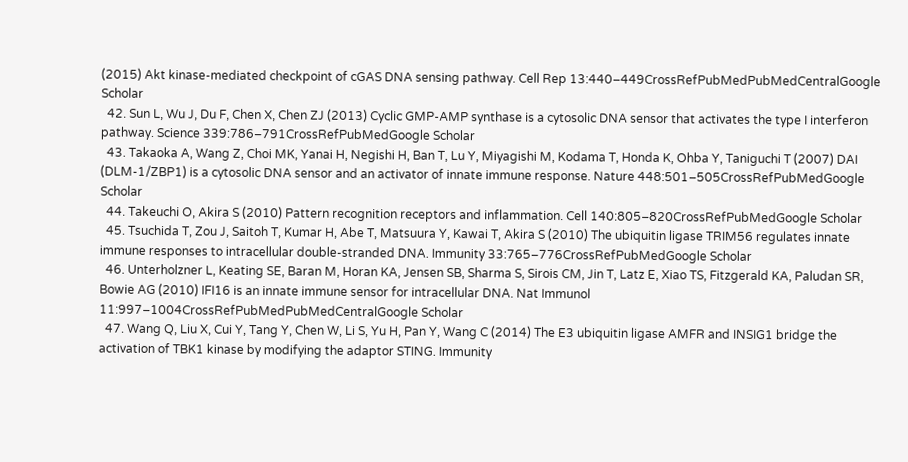(2015) Akt kinase-mediated checkpoint of cGAS DNA sensing pathway. Cell Rep 13:440–449CrossRefPubMedPubMedCentralGoogle Scholar
  42. Sun L, Wu J, Du F, Chen X, Chen ZJ (2013) Cyclic GMP-AMP synthase is a cytosolic DNA sensor that activates the type I interferon pathway. Science 339:786–791CrossRefPubMedGoogle Scholar
  43. Takaoka A, Wang Z, Choi MK, Yanai H, Negishi H, Ban T, Lu Y, Miyagishi M, Kodama T, Honda K, Ohba Y, Taniguchi T (2007) DAI (DLM-1/ZBP1) is a cytosolic DNA sensor and an activator of innate immune response. Nature 448:501–505CrossRefPubMedGoogle Scholar
  44. Takeuchi O, Akira S (2010) Pattern recognition receptors and inflammation. Cell 140:805–820CrossRefPubMedGoogle Scholar
  45. Tsuchida T, Zou J, Saitoh T, Kumar H, Abe T, Matsuura Y, Kawai T, Akira S (2010) The ubiquitin ligase TRIM56 regulates innate immune responses to intracellular double-stranded DNA. Immunity 33:765–776CrossRefPubMedGoogle Scholar
  46. Unterholzner L, Keating SE, Baran M, Horan KA, Jensen SB, Sharma S, Sirois CM, Jin T, Latz E, Xiao TS, Fitzgerald KA, Paludan SR, Bowie AG (2010) IFI16 is an innate immune sensor for intracellular DNA. Nat Immunol 11:997–1004CrossRefPubMedPubMedCentralGoogle Scholar
  47. Wang Q, Liu X, Cui Y, Tang Y, Chen W, Li S, Yu H, Pan Y, Wang C (2014) The E3 ubiquitin ligase AMFR and INSIG1 bridge the activation of TBK1 kinase by modifying the adaptor STING. Immunity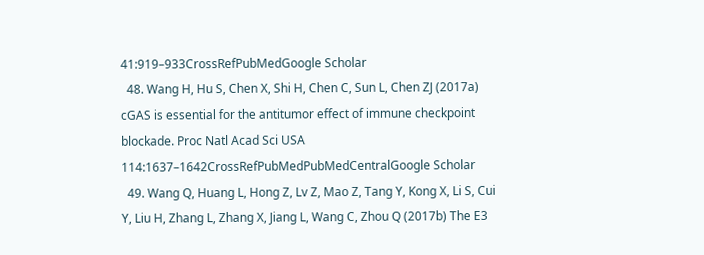41:919–933CrossRefPubMedGoogle Scholar
  48. Wang H, Hu S, Chen X, Shi H, Chen C, Sun L, Chen ZJ (2017a) cGAS is essential for the antitumor effect of immune checkpoint blockade. Proc Natl Acad Sci USA 114:1637–1642CrossRefPubMedPubMedCentralGoogle Scholar
  49. Wang Q, Huang L, Hong Z, Lv Z, Mao Z, Tang Y, Kong X, Li S, Cui Y, Liu H, Zhang L, Zhang X, Jiang L, Wang C, Zhou Q (2017b) The E3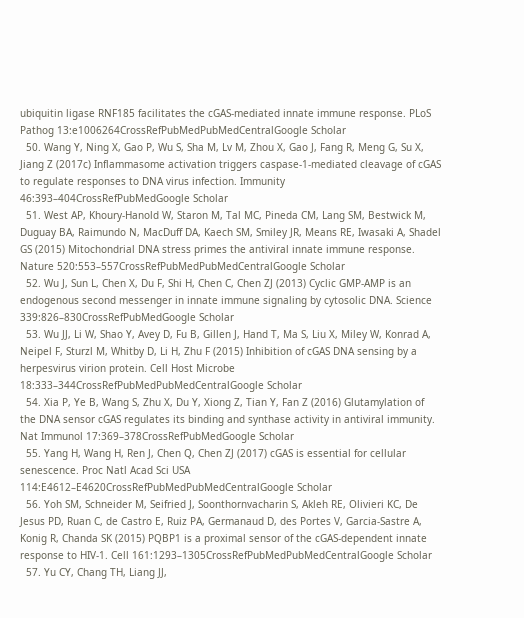ubiquitin ligase RNF185 facilitates the cGAS-mediated innate immune response. PLoS Pathog 13:e1006264CrossRefPubMedPubMedCentralGoogle Scholar
  50. Wang Y, Ning X, Gao P, Wu S, Sha M, Lv M, Zhou X, Gao J, Fang R, Meng G, Su X, Jiang Z (2017c) Inflammasome activation triggers caspase-1-mediated cleavage of cGAS to regulate responses to DNA virus infection. Immunity 46:393–404CrossRefPubMedGoogle Scholar
  51. West AP, Khoury-Hanold W, Staron M, Tal MC, Pineda CM, Lang SM, Bestwick M, Duguay BA, Raimundo N, MacDuff DA, Kaech SM, Smiley JR, Means RE, Iwasaki A, Shadel GS (2015) Mitochondrial DNA stress primes the antiviral innate immune response. Nature 520:553–557CrossRefPubMedPubMedCentralGoogle Scholar
  52. Wu J, Sun L, Chen X, Du F, Shi H, Chen C, Chen ZJ (2013) Cyclic GMP-AMP is an endogenous second messenger in innate immune signaling by cytosolic DNA. Science 339:826–830CrossRefPubMedGoogle Scholar
  53. Wu JJ, Li W, Shao Y, Avey D, Fu B, Gillen J, Hand T, Ma S, Liu X, Miley W, Konrad A, Neipel F, Sturzl M, Whitby D, Li H, Zhu F (2015) Inhibition of cGAS DNA sensing by a herpesvirus virion protein. Cell Host Microbe 18:333–344CrossRefPubMedPubMedCentralGoogle Scholar
  54. Xia P, Ye B, Wang S, Zhu X, Du Y, Xiong Z, Tian Y, Fan Z (2016) Glutamylation of the DNA sensor cGAS regulates its binding and synthase activity in antiviral immunity. Nat Immunol 17:369–378CrossRefPubMedGoogle Scholar
  55. Yang H, Wang H, Ren J, Chen Q, Chen ZJ (2017) cGAS is essential for cellular senescence. Proc Natl Acad Sci USA 114:E4612–E4620CrossRefPubMedPubMedCentralGoogle Scholar
  56. Yoh SM, Schneider M, Seifried J, Soonthornvacharin S, Akleh RE, Olivieri KC, De Jesus PD, Ruan C, de Castro E, Ruiz PA, Germanaud D, des Portes V, Garcia-Sastre A, Konig R, Chanda SK (2015) PQBP1 is a proximal sensor of the cGAS-dependent innate response to HIV-1. Cell 161:1293–1305CrossRefPubMedPubMedCentralGoogle Scholar
  57. Yu CY, Chang TH, Liang JJ,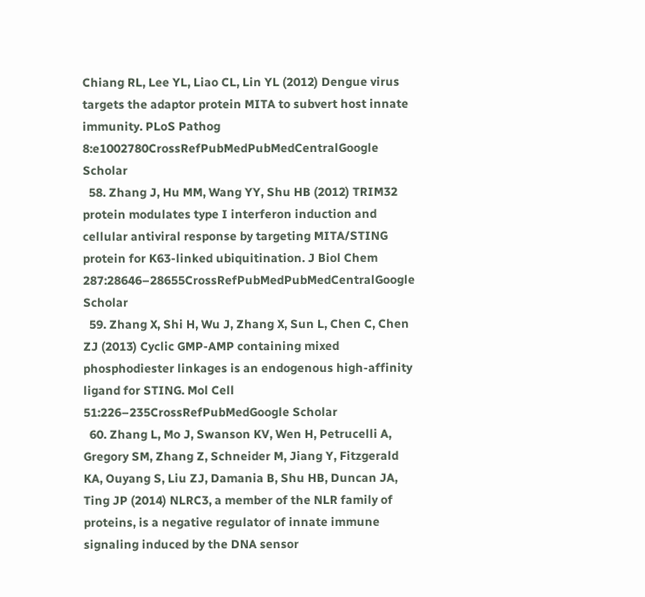Chiang RL, Lee YL, Liao CL, Lin YL (2012) Dengue virus targets the adaptor protein MITA to subvert host innate immunity. PLoS Pathog 8:e1002780CrossRefPubMedPubMedCentralGoogle Scholar
  58. Zhang J, Hu MM, Wang YY, Shu HB (2012) TRIM32 protein modulates type I interferon induction and cellular antiviral response by targeting MITA/STING protein for K63-linked ubiquitination. J Biol Chem 287:28646–28655CrossRefPubMedPubMedCentralGoogle Scholar
  59. Zhang X, Shi H, Wu J, Zhang X, Sun L, Chen C, Chen ZJ (2013) Cyclic GMP-AMP containing mixed phosphodiester linkages is an endogenous high-affinity ligand for STING. Mol Cell 51:226–235CrossRefPubMedGoogle Scholar
  60. Zhang L, Mo J, Swanson KV, Wen H, Petrucelli A, Gregory SM, Zhang Z, Schneider M, Jiang Y, Fitzgerald KA, Ouyang S, Liu ZJ, Damania B, Shu HB, Duncan JA, Ting JP (2014) NLRC3, a member of the NLR family of proteins, is a negative regulator of innate immune signaling induced by the DNA sensor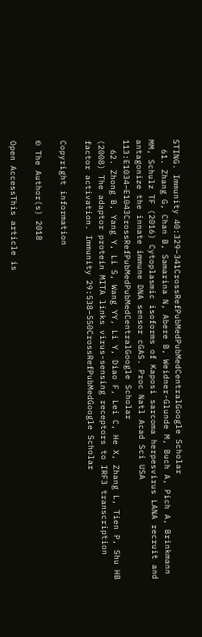STING. Immunity 40:329–341CrossRefPubMedPubMedCentralGoogle Scholar
  61. Zhang G, Chan B, Samarina N, Abere B, Weidner-Glunde M, Buch A, Pich A, Brinkmann MM, Schulz TF (2016) Cytoplasmic isoforms of Kaposi sarcoma herpesvirus LANA recruit and antagonize the innate immune DNA sensor cGAS. Proc Natl Acad Sci USA 113:E1034–E1043CrossRefPubMedPubMedCentralGoogle Scholar
  62. Zhong B, Yang Y, Li S, Wang YY, Li Y, Diao F, Lei C, He X, Zhang L, Tien P, Shu HB (2008) The adaptor protein MITA links virus-sensing receptors to IRF3 transcription factor activation. Immunity 29:538–550CrossRefPubMedGoogle Scholar

Copyright information

© The Author(s) 2018

Open AccessThis article is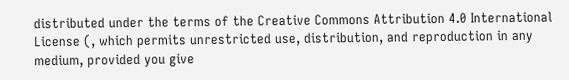distributed under the terms of the Creative Commons Attribution 4.0 International License (, which permits unrestricted use, distribution, and reproduction in any medium, provided you give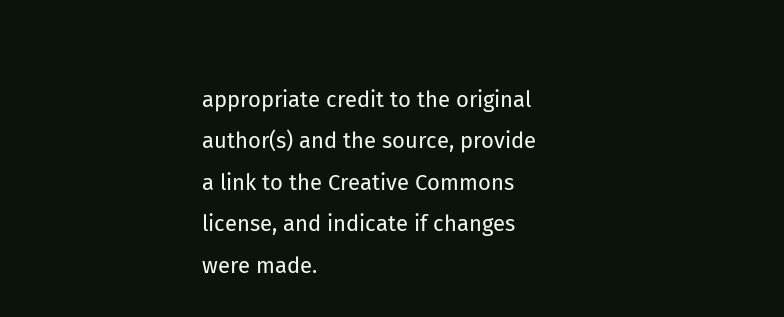appropriate credit to the original author(s) and the source, provide a link to the Creative Commons license, and indicate if changes were made.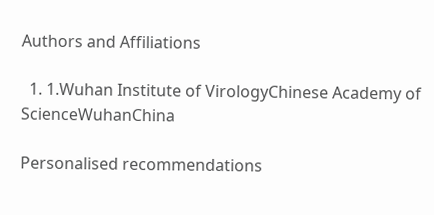Authors and Affiliations

  1. 1.Wuhan Institute of VirologyChinese Academy of ScienceWuhanChina

Personalised recommendations